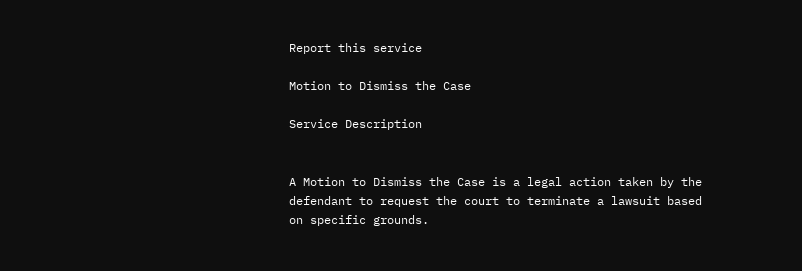Report this service

Motion to Dismiss the Case

Service Description


A Motion to Dismiss the Case is a legal action taken by the defendant to request the court to terminate a lawsuit based on specific grounds.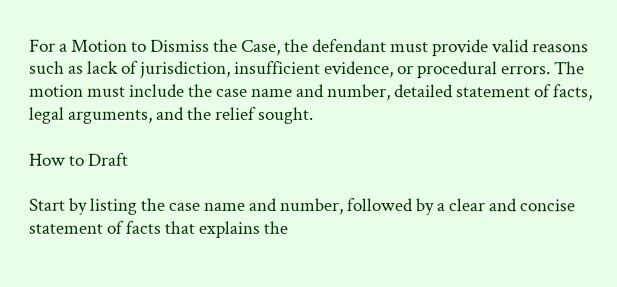For a Motion to Dismiss the Case, the defendant must provide valid reasons such as lack of jurisdiction, insufficient evidence, or procedural errors. The motion must include the case name and number, detailed statement of facts, legal arguments, and the relief sought.

How to Draft

Start by listing the case name and number, followed by a clear and concise statement of facts that explains the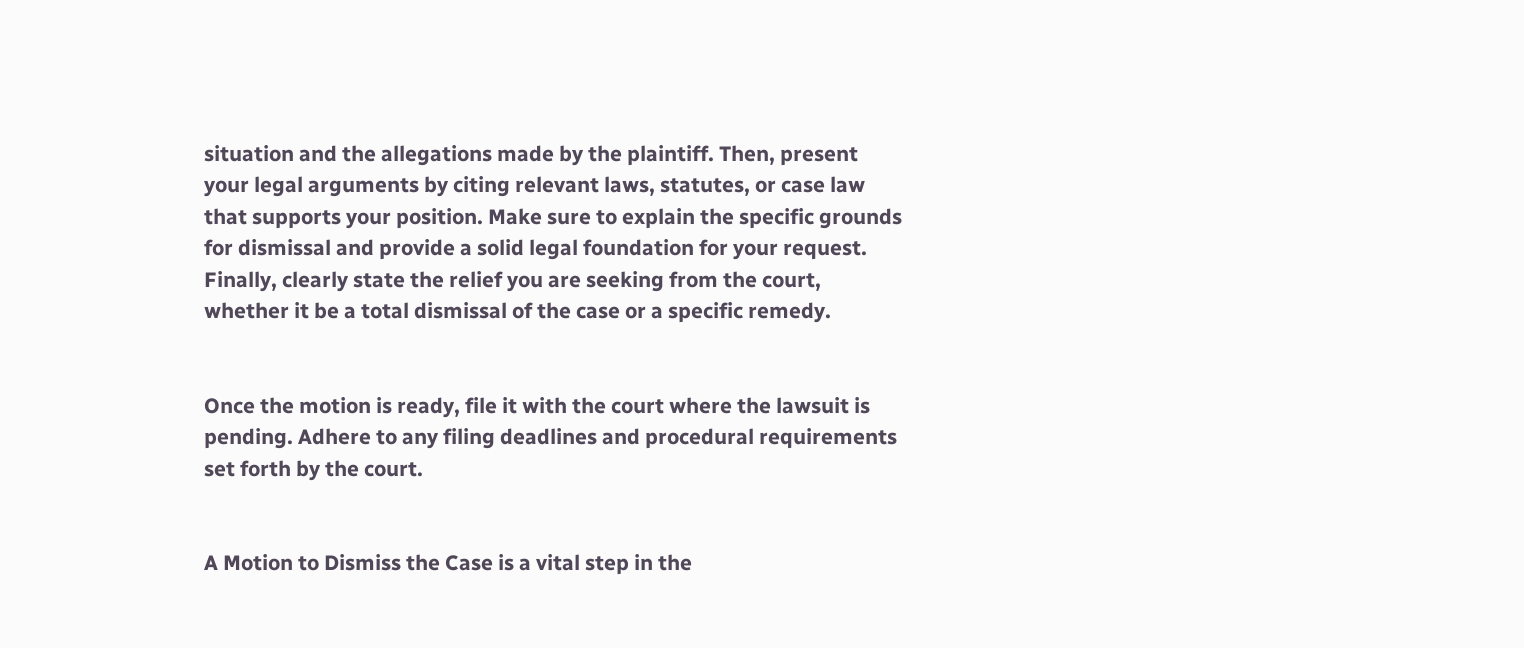situation and the allegations made by the plaintiff. Then, present your legal arguments by citing relevant laws, statutes, or case law that supports your position. Make sure to explain the specific grounds for dismissal and provide a solid legal foundation for your request. Finally, clearly state the relief you are seeking from the court, whether it be a total dismissal of the case or a specific remedy.


Once the motion is ready, file it with the court where the lawsuit is pending. Adhere to any filing deadlines and procedural requirements set forth by the court.


A Motion to Dismiss the Case is a vital step in the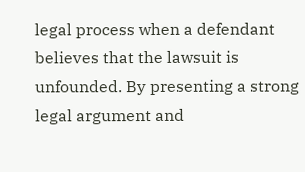legal process when a defendant believes that the lawsuit is unfounded. By presenting a strong legal argument and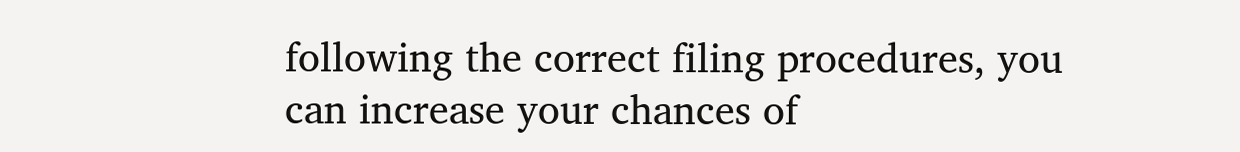following the correct filing procedures, you can increase your chances of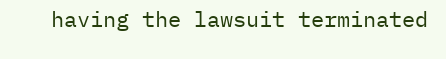having the lawsuit terminated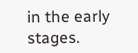in the early stages.